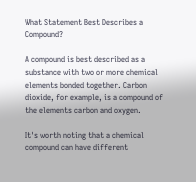What Statement Best Describes a Compound?

A compound is best described as a substance with two or more chemical elements bonded together. Carbon dioxide, for example, is a compound of the elements carbon and oxygen.

It's worth noting that a chemical compound can have different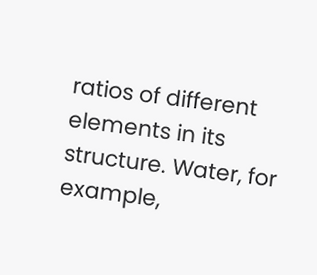ratios of different elements in its structure. Water, for example,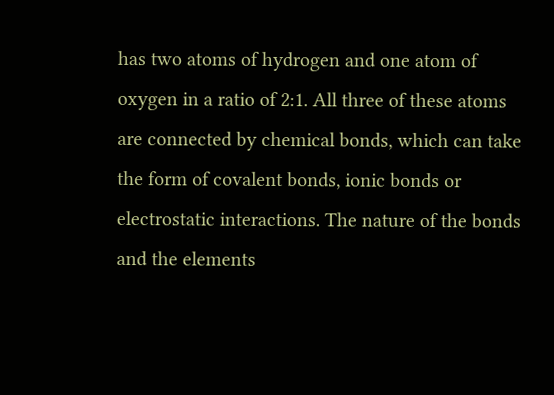has two atoms of hydrogen and one atom of oxygen in a ratio of 2:1. All three of these atoms are connected by chemical bonds, which can take the form of covalent bonds, ionic bonds or electrostatic interactions. The nature of the bonds and the elements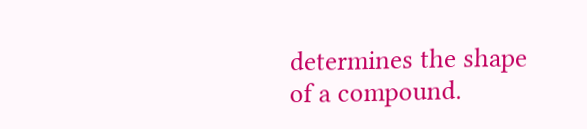determines the shape of a compound.